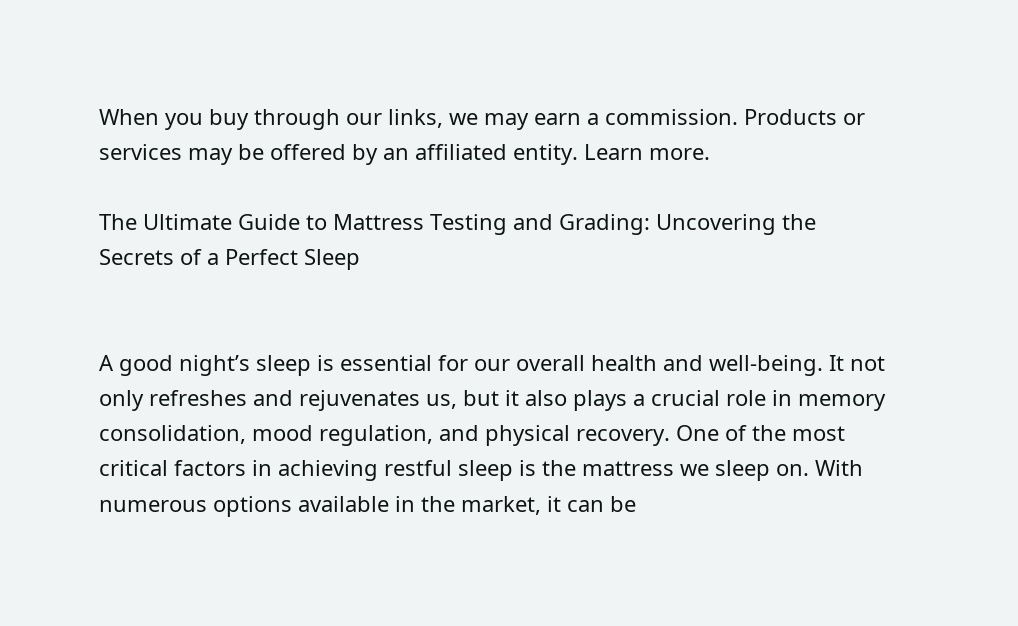When you buy through our links, we may earn a commission. Products or services may be offered by an affiliated entity. Learn more.

The Ultimate Guide to Mattress Testing and Grading: Uncovering the Secrets of a Perfect Sleep


A good night’s sleep is essential for our overall health and well-being. It not only refreshes and rejuvenates us, but it also plays a crucial role in memory consolidation, mood regulation, and physical recovery. One of the most critical factors in achieving restful sleep is the mattress we sleep on. With numerous options available in the market, it can be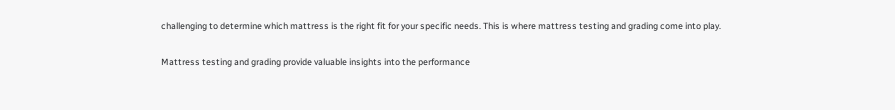challenging to determine which mattress is the right fit for your specific needs. This is where mattress testing and grading come into play.

Mattress testing and grading provide valuable insights into the performance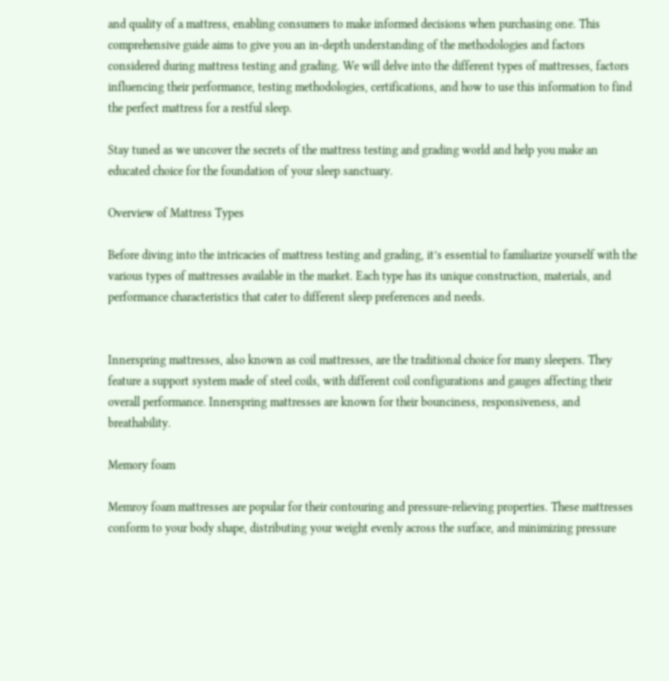and quality of a mattress, enabling consumers to make informed decisions when purchasing one. This comprehensive guide aims to give you an in-depth understanding of the methodologies and factors considered during mattress testing and grading. We will delve into the different types of mattresses, factors influencing their performance, testing methodologies, certifications, and how to use this information to find the perfect mattress for a restful sleep.

Stay tuned as we uncover the secrets of the mattress testing and grading world and help you make an educated choice for the foundation of your sleep sanctuary.

Overview of Mattress Types

Before diving into the intricacies of mattress testing and grading, it’s essential to familiarize yourself with the various types of mattresses available in the market. Each type has its unique construction, materials, and performance characteristics that cater to different sleep preferences and needs.


Innerspring mattresses, also known as coil mattresses, are the traditional choice for many sleepers. They feature a support system made of steel coils, with different coil configurations and gauges affecting their overall performance. Innerspring mattresses are known for their bounciness, responsiveness, and breathability.

Memory foam

Memroy foam mattresses are popular for their contouring and pressure-relieving properties. These mattresses conform to your body shape, distributing your weight evenly across the surface, and minimizing pressure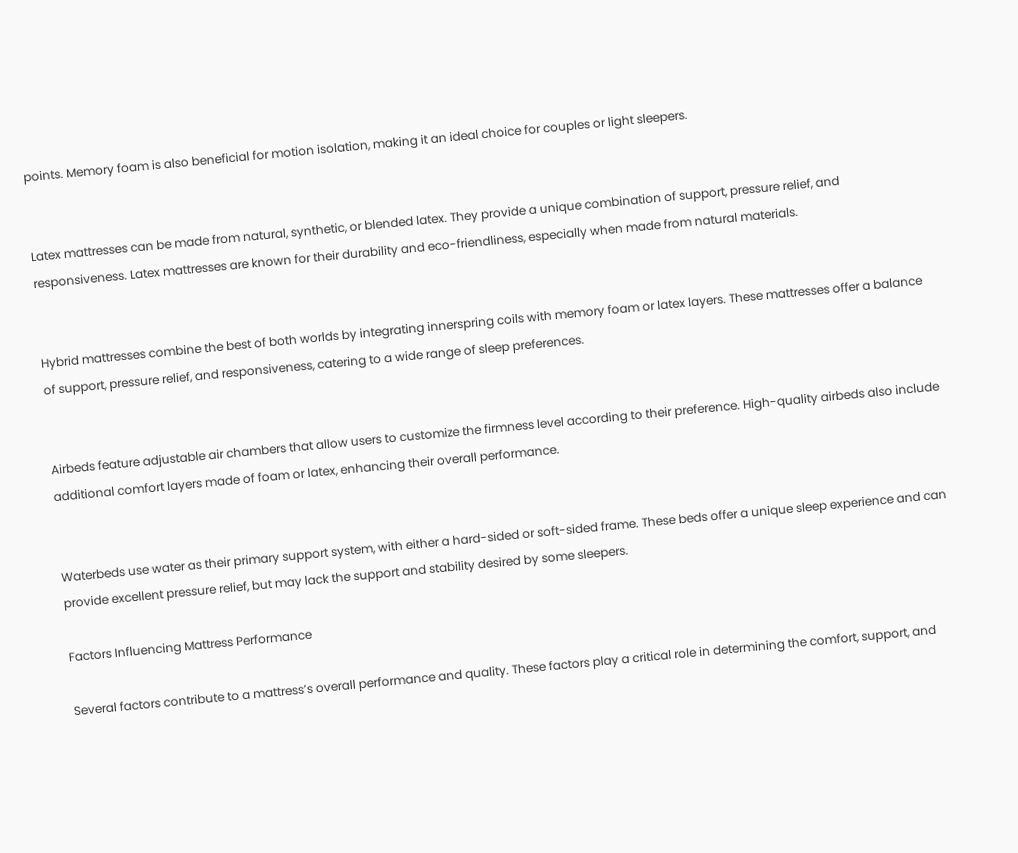points. Memory foam is also beneficial for motion isolation, making it an ideal choice for couples or light sleepers.


Latex mattresses can be made from natural, synthetic, or blended latex. They provide a unique combination of support, pressure relief, and responsiveness. Latex mattresses are known for their durability and eco-friendliness, especially when made from natural materials.


Hybrid mattresses combine the best of both worlds by integrating innerspring coils with memory foam or latex layers. These mattresses offer a balance of support, pressure relief, and responsiveness, catering to a wide range of sleep preferences.


Airbeds feature adjustable air chambers that allow users to customize the firmness level according to their preference. High-quality airbeds also include additional comfort layers made of foam or latex, enhancing their overall performance.


Waterbeds use water as their primary support system, with either a hard-sided or soft-sided frame. These beds offer a unique sleep experience and can provide excellent pressure relief, but may lack the support and stability desired by some sleepers.

Factors Influencing Mattress Performance

Several factors contribute to a mattress’s overall performance and quality. These factors play a critical role in determining the comfort, support, and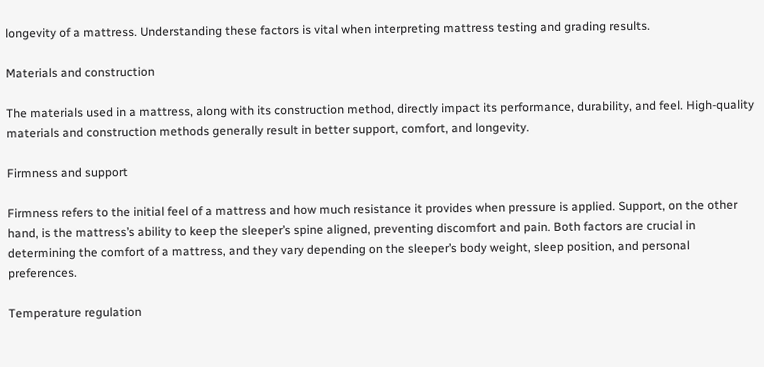longevity of a mattress. Understanding these factors is vital when interpreting mattress testing and grading results.

Materials and construction

The materials used in a mattress, along with its construction method, directly impact its performance, durability, and feel. High-quality materials and construction methods generally result in better support, comfort, and longevity.

Firmness and support

Firmness refers to the initial feel of a mattress and how much resistance it provides when pressure is applied. Support, on the other hand, is the mattress’s ability to keep the sleeper’s spine aligned, preventing discomfort and pain. Both factors are crucial in determining the comfort of a mattress, and they vary depending on the sleeper’s body weight, sleep position, and personal preferences.

Temperature regulation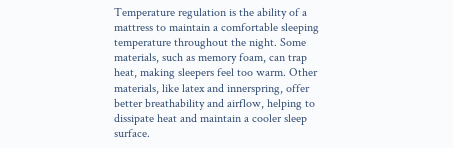Temperature regulation is the ability of a mattress to maintain a comfortable sleeping temperature throughout the night. Some materials, such as memory foam, can trap heat, making sleepers feel too warm. Other materials, like latex and innerspring, offer better breathability and airflow, helping to dissipate heat and maintain a cooler sleep surface.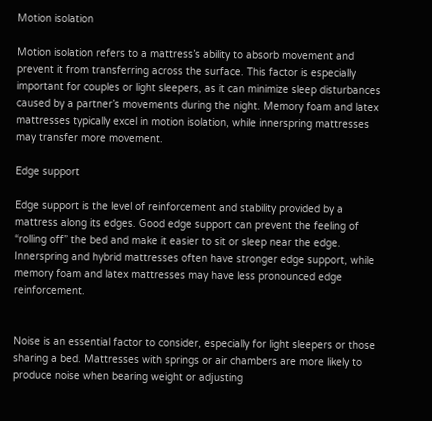Motion isolation

Motion isolation refers to a mattress’s ability to absorb movement and prevent it from transferring across the surface. This factor is especially important for couples or light sleepers, as it can minimize sleep disturbances caused by a partner’s movements during the night. Memory foam and latex mattresses typically excel in motion isolation, while innerspring mattresses may transfer more movement.

Edge support

Edge support is the level of reinforcement and stability provided by a mattress along its edges. Good edge support can prevent the feeling of “rolling off” the bed and make it easier to sit or sleep near the edge. Innerspring and hybrid mattresses often have stronger edge support, while memory foam and latex mattresses may have less pronounced edge reinforcement.


Noise is an essential factor to consider, especially for light sleepers or those sharing a bed. Mattresses with springs or air chambers are more likely to produce noise when bearing weight or adjusting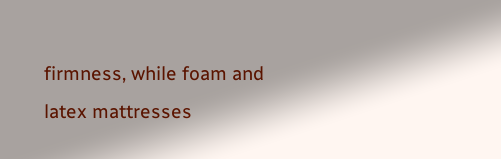firmness, while foam and latex mattresses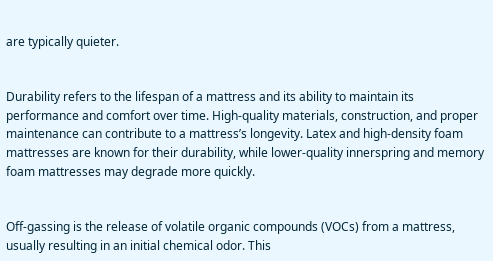are typically quieter.


Durability refers to the lifespan of a mattress and its ability to maintain its performance and comfort over time. High-quality materials, construction, and proper maintenance can contribute to a mattress’s longevity. Latex and high-density foam mattresses are known for their durability, while lower-quality innerspring and memory foam mattresses may degrade more quickly.


Off-gassing is the release of volatile organic compounds (VOCs) from a mattress, usually resulting in an initial chemical odor. This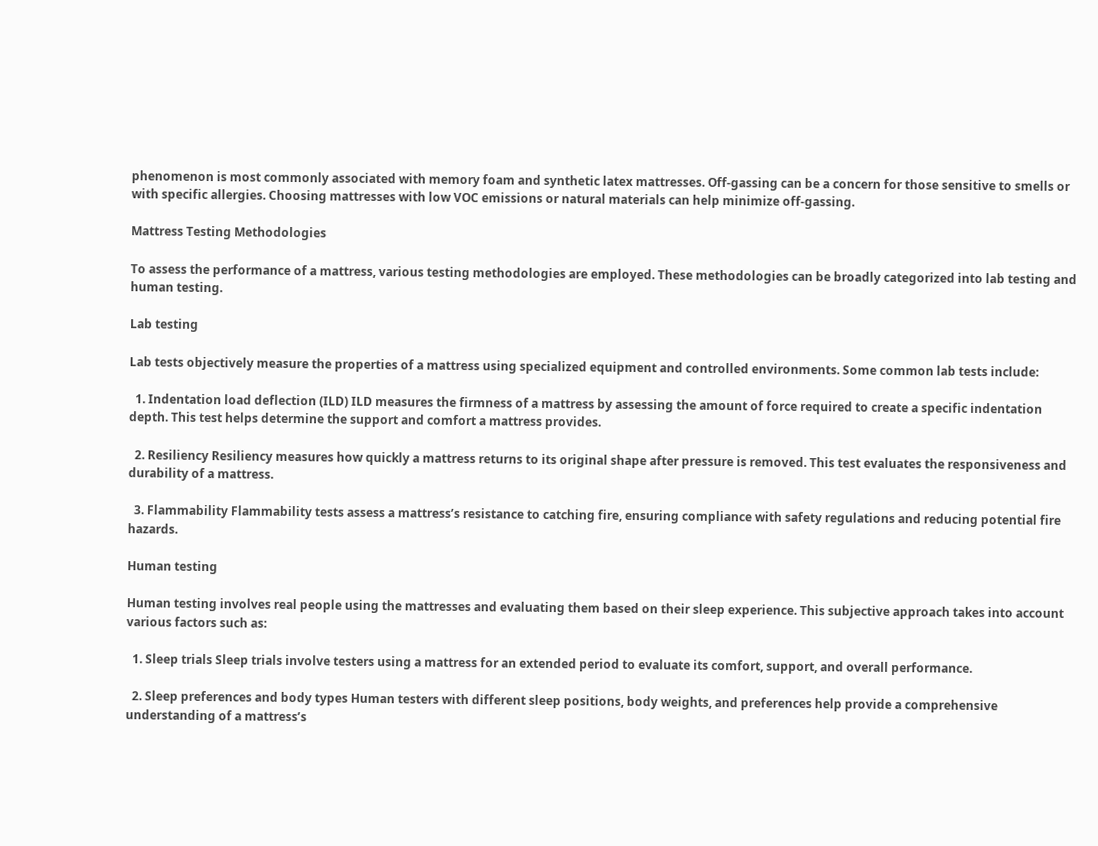phenomenon is most commonly associated with memory foam and synthetic latex mattresses. Off-gassing can be a concern for those sensitive to smells or with specific allergies. Choosing mattresses with low VOC emissions or natural materials can help minimize off-gassing.

Mattress Testing Methodologies

To assess the performance of a mattress, various testing methodologies are employed. These methodologies can be broadly categorized into lab testing and human testing.

Lab testing

Lab tests objectively measure the properties of a mattress using specialized equipment and controlled environments. Some common lab tests include:

  1. Indentation load deflection (ILD) ILD measures the firmness of a mattress by assessing the amount of force required to create a specific indentation depth. This test helps determine the support and comfort a mattress provides.

  2. Resiliency Resiliency measures how quickly a mattress returns to its original shape after pressure is removed. This test evaluates the responsiveness and durability of a mattress.

  3. Flammability Flammability tests assess a mattress’s resistance to catching fire, ensuring compliance with safety regulations and reducing potential fire hazards.

Human testing

Human testing involves real people using the mattresses and evaluating them based on their sleep experience. This subjective approach takes into account various factors such as:

  1. Sleep trials Sleep trials involve testers using a mattress for an extended period to evaluate its comfort, support, and overall performance.

  2. Sleep preferences and body types Human testers with different sleep positions, body weights, and preferences help provide a comprehensive understanding of a mattress’s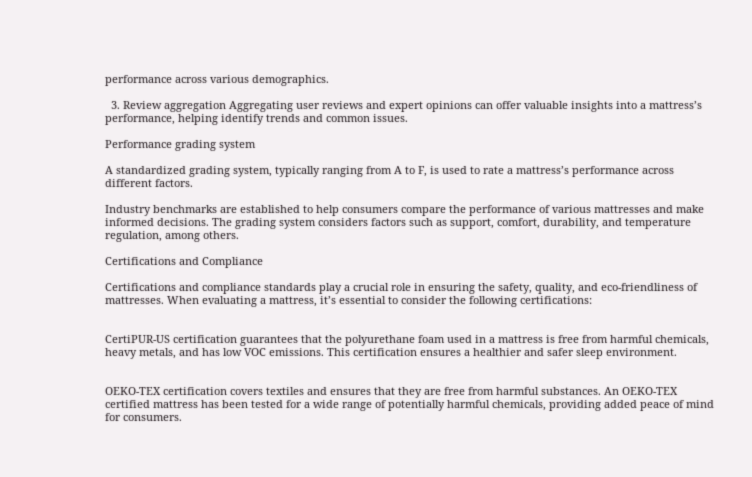performance across various demographics.

  3. Review aggregation Aggregating user reviews and expert opinions can offer valuable insights into a mattress’s performance, helping identify trends and common issues.

Performance grading system

A standardized grading system, typically ranging from A to F, is used to rate a mattress’s performance across different factors.

Industry benchmarks are established to help consumers compare the performance of various mattresses and make informed decisions. The grading system considers factors such as support, comfort, durability, and temperature regulation, among others.

Certifications and Compliance

Certifications and compliance standards play a crucial role in ensuring the safety, quality, and eco-friendliness of mattresses. When evaluating a mattress, it’s essential to consider the following certifications:


CertiPUR-US certification guarantees that the polyurethane foam used in a mattress is free from harmful chemicals, heavy metals, and has low VOC emissions. This certification ensures a healthier and safer sleep environment.


OEKO-TEX certification covers textiles and ensures that they are free from harmful substances. An OEKO-TEX certified mattress has been tested for a wide range of potentially harmful chemicals, providing added peace of mind for consumers.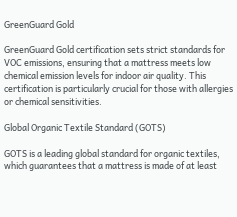GreenGuard Gold

GreenGuard Gold certification sets strict standards for VOC emissions, ensuring that a mattress meets low chemical emission levels for indoor air quality. This certification is particularly crucial for those with allergies or chemical sensitivities.

Global Organic Textile Standard (GOTS)

GOTS is a leading global standard for organic textiles, which guarantees that a mattress is made of at least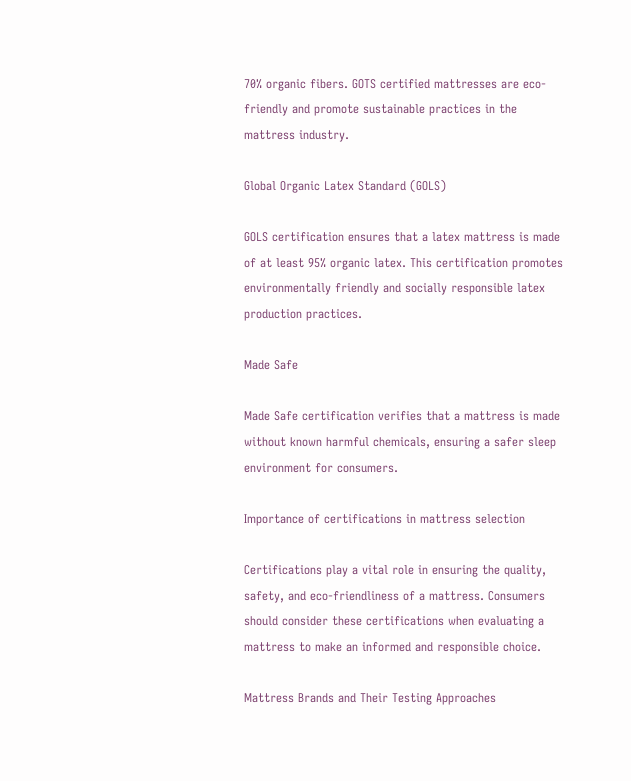70% organic fibers. GOTS certified mattresses are eco-friendly and promote sustainable practices in the mattress industry.

Global Organic Latex Standard (GOLS)

GOLS certification ensures that a latex mattress is made of at least 95% organic latex. This certification promotes environmentally friendly and socially responsible latex production practices.

Made Safe

Made Safe certification verifies that a mattress is made without known harmful chemicals, ensuring a safer sleep environment for consumers.

Importance of certifications in mattress selection

Certifications play a vital role in ensuring the quality, safety, and eco-friendliness of a mattress. Consumers should consider these certifications when evaluating a mattress to make an informed and responsible choice.

Mattress Brands and Their Testing Approaches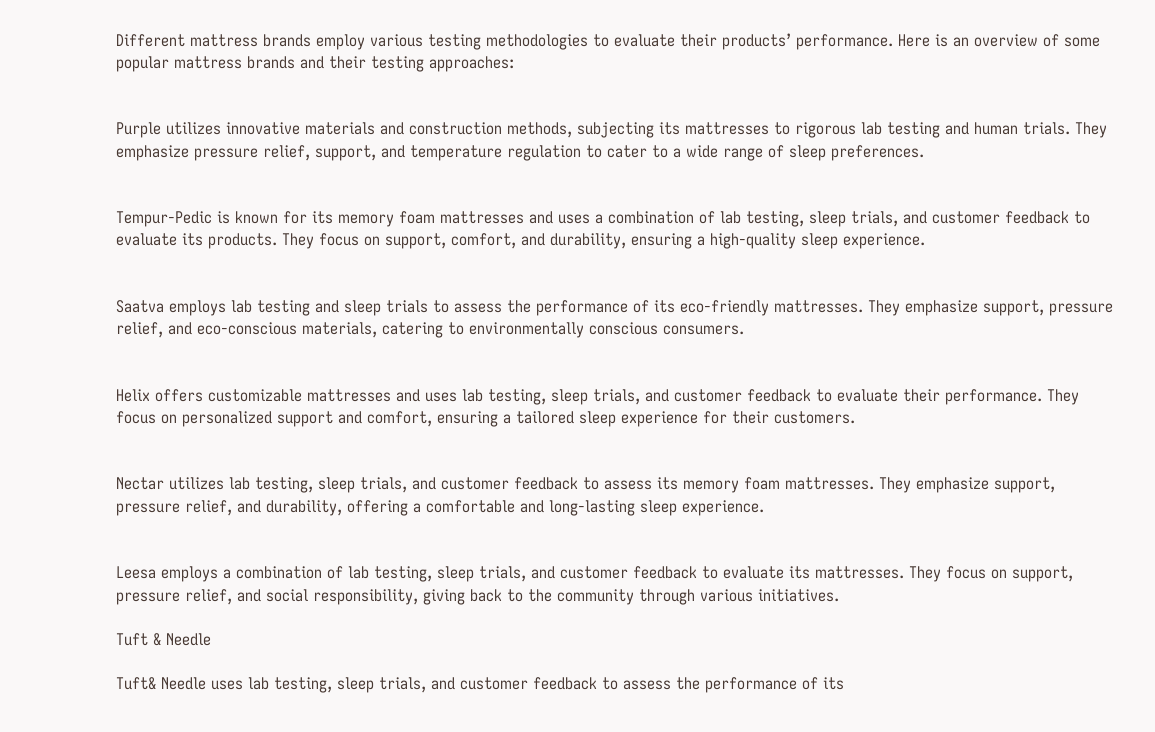Different mattress brands employ various testing methodologies to evaluate their products’ performance. Here is an overview of some popular mattress brands and their testing approaches:


Purple utilizes innovative materials and construction methods, subjecting its mattresses to rigorous lab testing and human trials. They emphasize pressure relief, support, and temperature regulation to cater to a wide range of sleep preferences.


Tempur-Pedic is known for its memory foam mattresses and uses a combination of lab testing, sleep trials, and customer feedback to evaluate its products. They focus on support, comfort, and durability, ensuring a high-quality sleep experience.


Saatva employs lab testing and sleep trials to assess the performance of its eco-friendly mattresses. They emphasize support, pressure relief, and eco-conscious materials, catering to environmentally conscious consumers.


Helix offers customizable mattresses and uses lab testing, sleep trials, and customer feedback to evaluate their performance. They focus on personalized support and comfort, ensuring a tailored sleep experience for their customers.


Nectar utilizes lab testing, sleep trials, and customer feedback to assess its memory foam mattresses. They emphasize support, pressure relief, and durability, offering a comfortable and long-lasting sleep experience.


Leesa employs a combination of lab testing, sleep trials, and customer feedback to evaluate its mattresses. They focus on support, pressure relief, and social responsibility, giving back to the community through various initiatives.

Tuft & Needle

Tuft& Needle uses lab testing, sleep trials, and customer feedback to assess the performance of its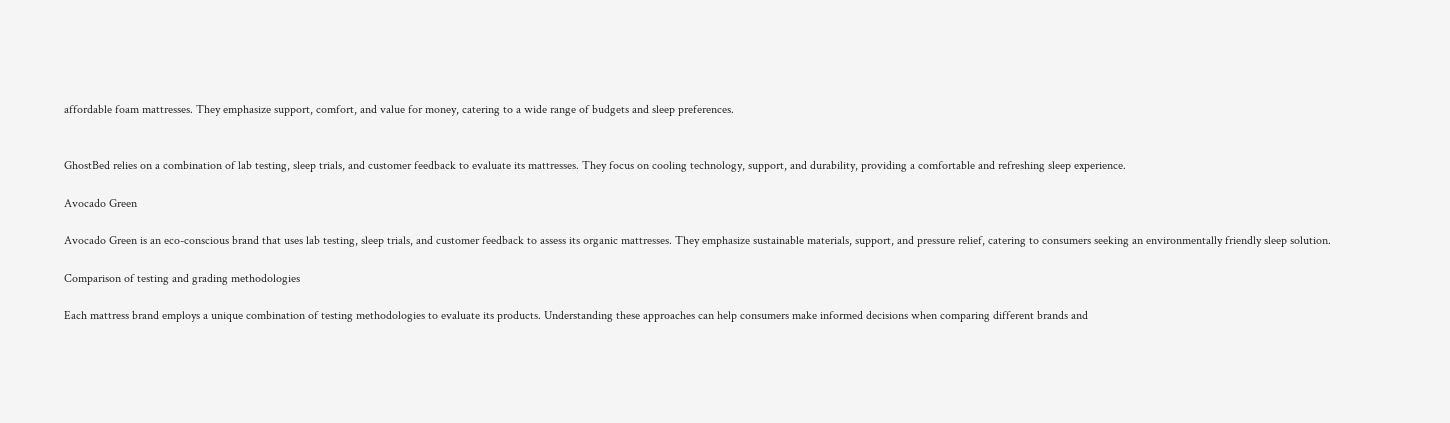affordable foam mattresses. They emphasize support, comfort, and value for money, catering to a wide range of budgets and sleep preferences.


GhostBed relies on a combination of lab testing, sleep trials, and customer feedback to evaluate its mattresses. They focus on cooling technology, support, and durability, providing a comfortable and refreshing sleep experience.

Avocado Green

Avocado Green is an eco-conscious brand that uses lab testing, sleep trials, and customer feedback to assess its organic mattresses. They emphasize sustainable materials, support, and pressure relief, catering to consumers seeking an environmentally friendly sleep solution.

Comparison of testing and grading methodologies

Each mattress brand employs a unique combination of testing methodologies to evaluate its products. Understanding these approaches can help consumers make informed decisions when comparing different brands and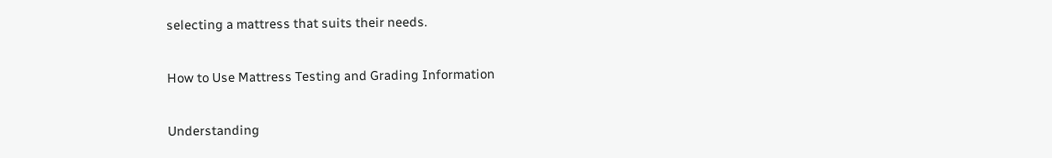selecting a mattress that suits their needs.

How to Use Mattress Testing and Grading Information

Understanding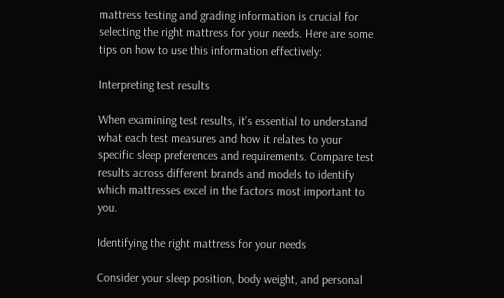mattress testing and grading information is crucial for selecting the right mattress for your needs. Here are some tips on how to use this information effectively:

Interpreting test results

When examining test results, it’s essential to understand what each test measures and how it relates to your specific sleep preferences and requirements. Compare test results across different brands and models to identify which mattresses excel in the factors most important to you.

Identifying the right mattress for your needs

Consider your sleep position, body weight, and personal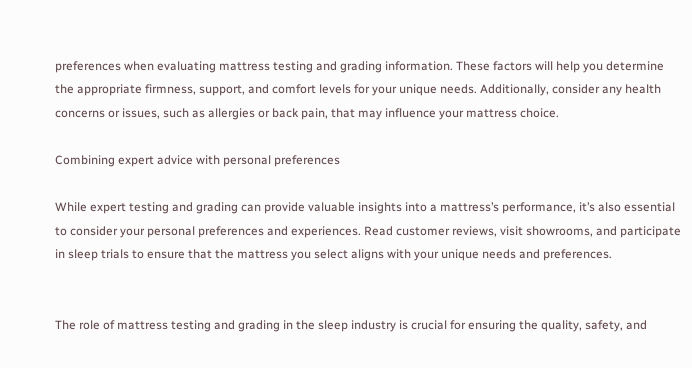preferences when evaluating mattress testing and grading information. These factors will help you determine the appropriate firmness, support, and comfort levels for your unique needs. Additionally, consider any health concerns or issues, such as allergies or back pain, that may influence your mattress choice.

Combining expert advice with personal preferences

While expert testing and grading can provide valuable insights into a mattress’s performance, it’s also essential to consider your personal preferences and experiences. Read customer reviews, visit showrooms, and participate in sleep trials to ensure that the mattress you select aligns with your unique needs and preferences.


The role of mattress testing and grading in the sleep industry is crucial for ensuring the quality, safety, and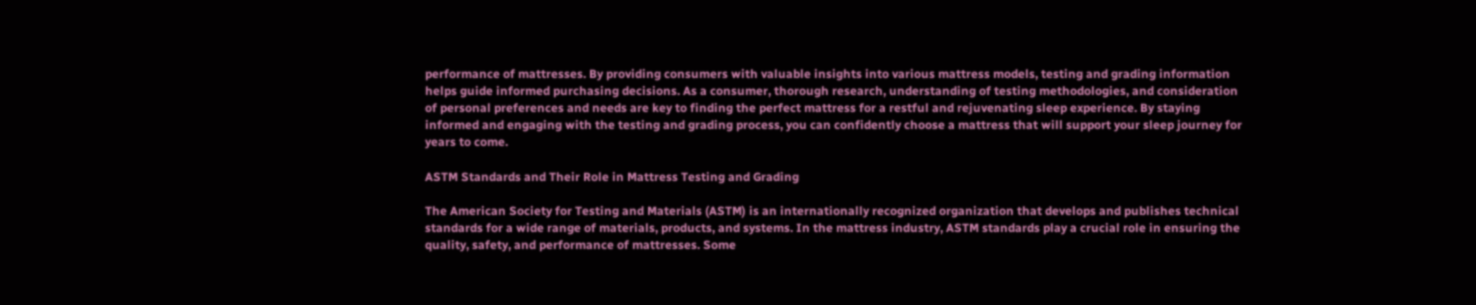performance of mattresses. By providing consumers with valuable insights into various mattress models, testing and grading information helps guide informed purchasing decisions. As a consumer, thorough research, understanding of testing methodologies, and consideration of personal preferences and needs are key to finding the perfect mattress for a restful and rejuvenating sleep experience. By staying informed and engaging with the testing and grading process, you can confidently choose a mattress that will support your sleep journey for years to come.

ASTM Standards and Their Role in Mattress Testing and Grading

The American Society for Testing and Materials (ASTM) is an internationally recognized organization that develops and publishes technical standards for a wide range of materials, products, and systems. In the mattress industry, ASTM standards play a crucial role in ensuring the quality, safety, and performance of mattresses. Some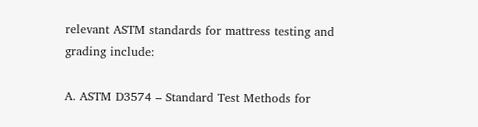relevant ASTM standards for mattress testing and grading include:

A. ASTM D3574 – Standard Test Methods for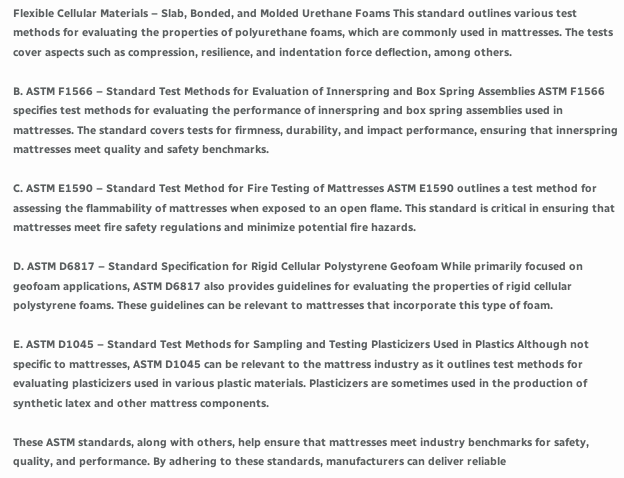Flexible Cellular Materials – Slab, Bonded, and Molded Urethane Foams This standard outlines various test methods for evaluating the properties of polyurethane foams, which are commonly used in mattresses. The tests cover aspects such as compression, resilience, and indentation force deflection, among others.

B. ASTM F1566 – Standard Test Methods for Evaluation of Innerspring and Box Spring Assemblies ASTM F1566 specifies test methods for evaluating the performance of innerspring and box spring assemblies used in mattresses. The standard covers tests for firmness, durability, and impact performance, ensuring that innerspring mattresses meet quality and safety benchmarks.

C. ASTM E1590 – Standard Test Method for Fire Testing of Mattresses ASTM E1590 outlines a test method for assessing the flammability of mattresses when exposed to an open flame. This standard is critical in ensuring that mattresses meet fire safety regulations and minimize potential fire hazards.

D. ASTM D6817 – Standard Specification for Rigid Cellular Polystyrene Geofoam While primarily focused on geofoam applications, ASTM D6817 also provides guidelines for evaluating the properties of rigid cellular polystyrene foams. These guidelines can be relevant to mattresses that incorporate this type of foam.

E. ASTM D1045 – Standard Test Methods for Sampling and Testing Plasticizers Used in Plastics Although not specific to mattresses, ASTM D1045 can be relevant to the mattress industry as it outlines test methods for evaluating plasticizers used in various plastic materials. Plasticizers are sometimes used in the production of synthetic latex and other mattress components.

These ASTM standards, along with others, help ensure that mattresses meet industry benchmarks for safety, quality, and performance. By adhering to these standards, manufacturers can deliver reliable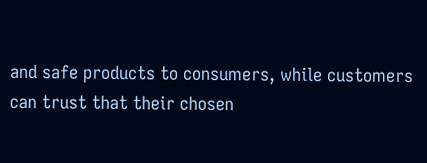and safe products to consumers, while customers can trust that their chosen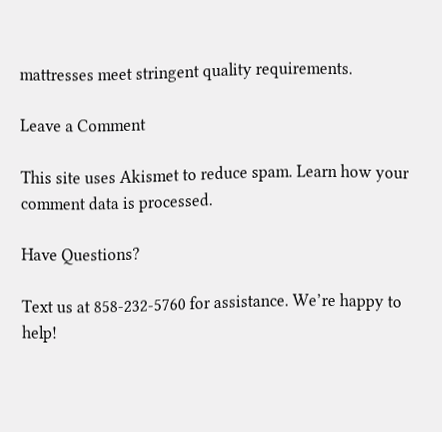mattresses meet stringent quality requirements.

Leave a Comment

This site uses Akismet to reduce spam. Learn how your comment data is processed.

Have Questions?

Text us at 858-232-5760 for assistance. We’re happy to help!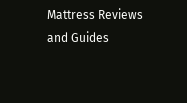Mattress Reviews and Guides